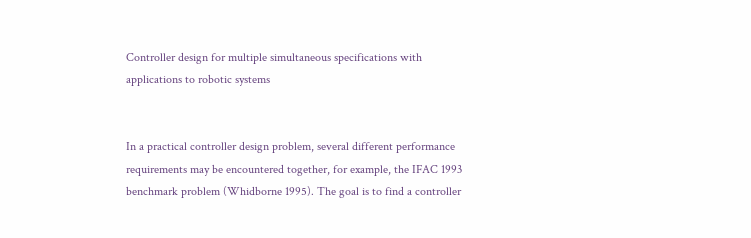Controller design for multiple simultaneous specifications with applications to robotic systems


In a practical controller design problem, several different performance requirements may be encountered together, for example, the IFAC 1993 benchmark problem (Whidborne 1995). The goal is to find a controller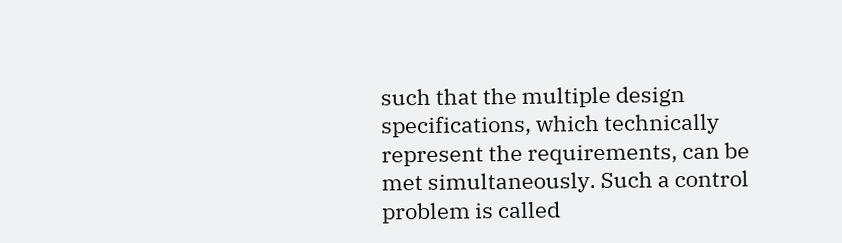such that the multiple design specifications, which technically represent the requirements, can be met simultaneously. Such a control problem is called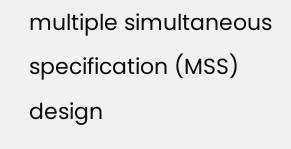multiple simultaneous specification (MSS) design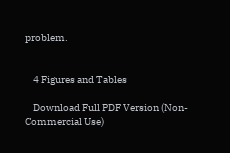problem.


    4 Figures and Tables

    Download Full PDF Version (Non-Commercial Use)